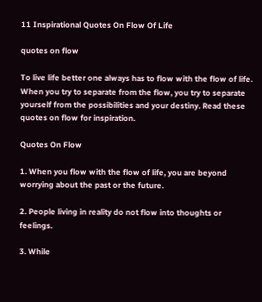11 Inspirational Quotes On Flow Of Life

quotes on flow

To live life better one always has to flow with the flow of life. When you try to separate from the flow, you try to separate yourself from the possibilities and your destiny. Read these quotes on flow for inspiration.

Quotes On Flow

1. When you flow with the flow of life, you are beyond worrying about the past or the future.

2. People living in reality do not flow into thoughts or feelings.

3. While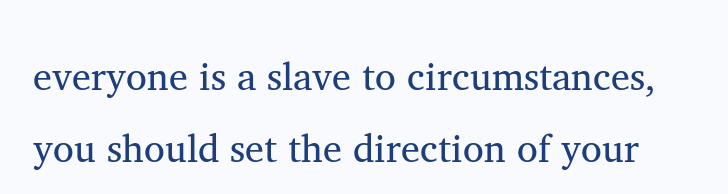everyone is a slave to circumstances, you should set the direction of your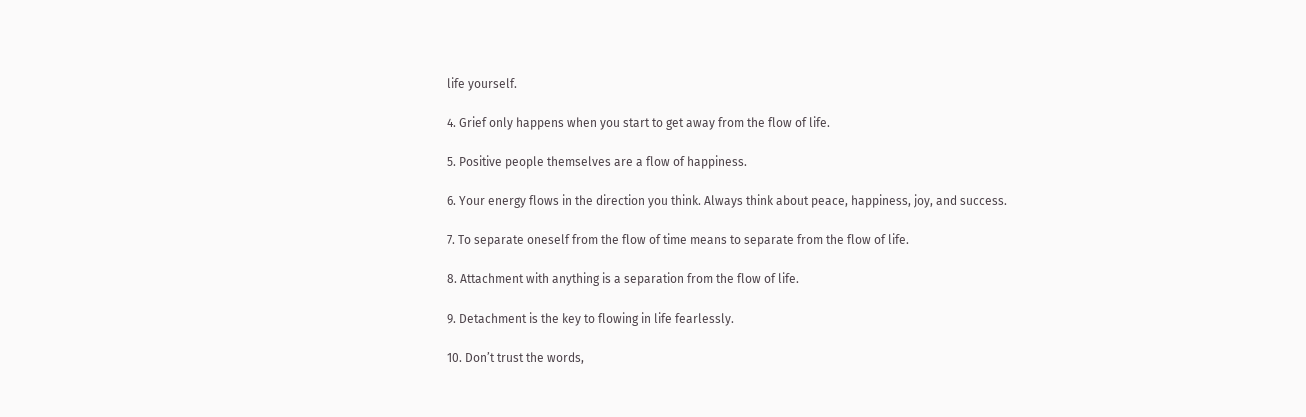life yourself.

4. Grief only happens when you start to get away from the flow of life.

5. Positive people themselves are a flow of happiness.

6. Your energy flows in the direction you think. Always think about peace, happiness, joy, and success.

7. To separate oneself from the flow of time means to separate from the flow of life.

8. Attachment with anything is a separation from the flow of life.

9. Detachment is the key to flowing in life fearlessly.

10. Don’t trust the words,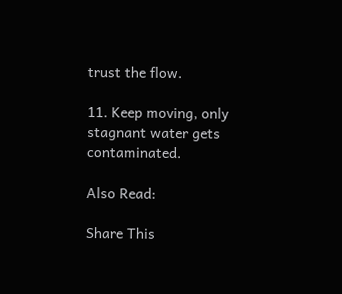trust the flow.

11. Keep moving, only stagnant water gets contaminated.

Also Read:

Share This